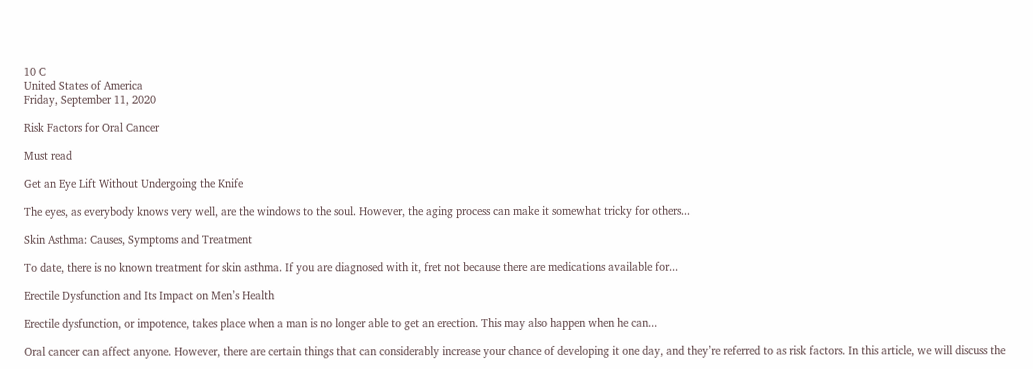10 C
United States of America
Friday, September 11, 2020

Risk Factors for Oral Cancer

Must read

Get an Eye Lift Without Undergoing the Knife

The eyes, as everybody knows very well, are the windows to the soul. However, the aging process can make it somewhat tricky for others...

Skin Asthma: Causes, Symptoms and Treatment

To date, there is no known treatment for skin asthma. If you are diagnosed with it, fret not because there are medications available for...

Erectile Dysfunction and Its Impact on Men’s Health

Erectile dysfunction, or impotence, takes place when a man is no longer able to get an erection. This may also happen when he can...

Oral cancer can affect anyone. However, there are certain things that can considerably increase your chance of developing it one day, and they’re referred to as risk factors. In this article, we will discuss the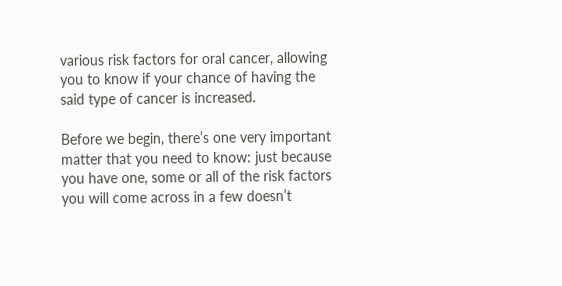various risk factors for oral cancer, allowing you to know if your chance of having the said type of cancer is increased.

Before we begin, there’s one very important matter that you need to know: just because you have one, some or all of the risk factors you will come across in a few doesn’t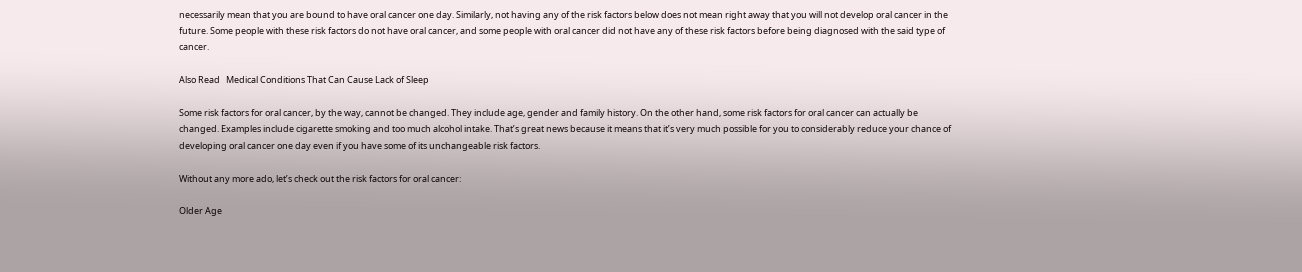necessarily mean that you are bound to have oral cancer one day. Similarly, not having any of the risk factors below does not mean right away that you will not develop oral cancer in the future. Some people with these risk factors do not have oral cancer, and some people with oral cancer did not have any of these risk factors before being diagnosed with the said type of cancer.

Also Read   Medical Conditions That Can Cause Lack of Sleep

Some risk factors for oral cancer, by the way, cannot be changed. They include age, gender and family history. On the other hand, some risk factors for oral cancer can actually be changed. Examples include cigarette smoking and too much alcohol intake. That’s great news because it means that it’s very much possible for you to considerably reduce your chance of developing oral cancer one day even if you have some of its unchangeable risk factors.

Without any more ado, let’s check out the risk factors for oral cancer:

Older Age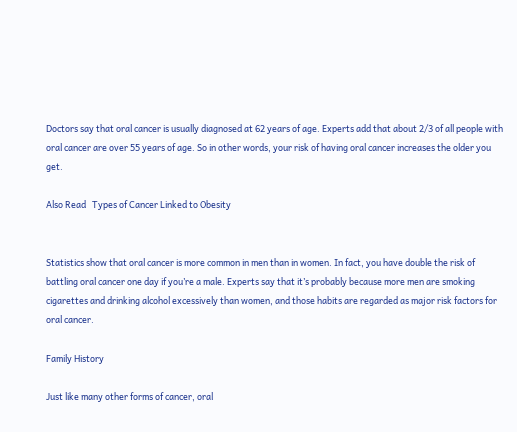Doctors say that oral cancer is usually diagnosed at 62 years of age. Experts add that about 2/3 of all people with oral cancer are over 55 years of age. So in other words, your risk of having oral cancer increases the older you get.

Also Read   Types of Cancer Linked to Obesity


Statistics show that oral cancer is more common in men than in women. In fact, you have double the risk of battling oral cancer one day if you’re a male. Experts say that it’s probably because more men are smoking cigarettes and drinking alcohol excessively than women, and those habits are regarded as major risk factors for oral cancer.

Family History

Just like many other forms of cancer, oral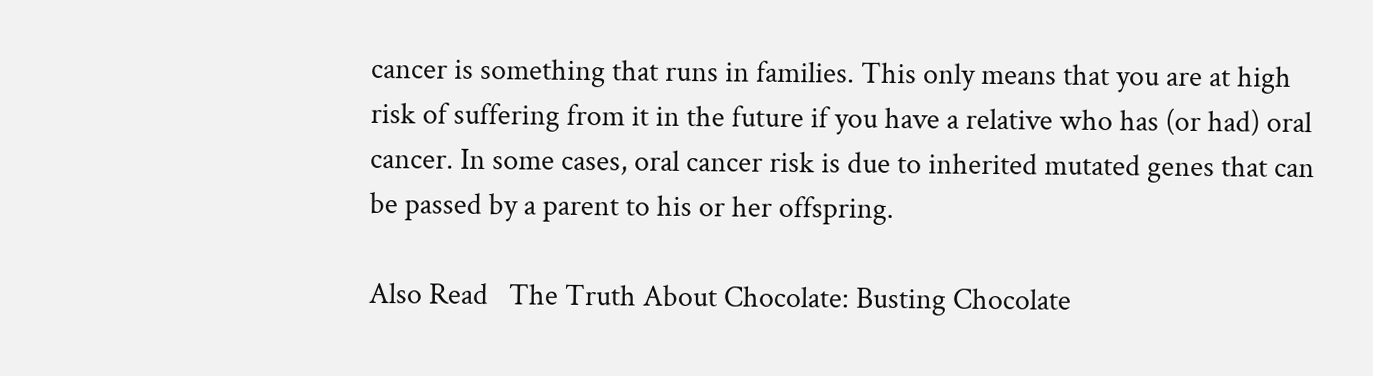cancer is something that runs in families. This only means that you are at high risk of suffering from it in the future if you have a relative who has (or had) oral cancer. In some cases, oral cancer risk is due to inherited mutated genes that can be passed by a parent to his or her offspring.

Also Read   The Truth About Chocolate: Busting Chocolate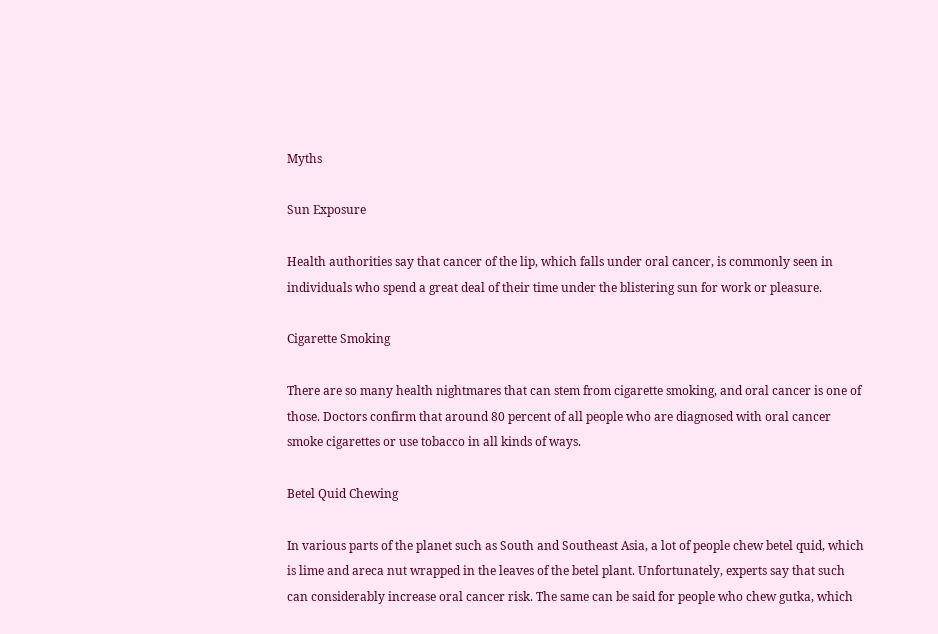Myths

Sun Exposure

Health authorities say that cancer of the lip, which falls under oral cancer, is commonly seen in individuals who spend a great deal of their time under the blistering sun for work or pleasure.

Cigarette Smoking

There are so many health nightmares that can stem from cigarette smoking, and oral cancer is one of those. Doctors confirm that around 80 percent of all people who are diagnosed with oral cancer smoke cigarettes or use tobacco in all kinds of ways.

Betel Quid Chewing

In various parts of the planet such as South and Southeast Asia, a lot of people chew betel quid, which is lime and areca nut wrapped in the leaves of the betel plant. Unfortunately, experts say that such can considerably increase oral cancer risk. The same can be said for people who chew gutka, which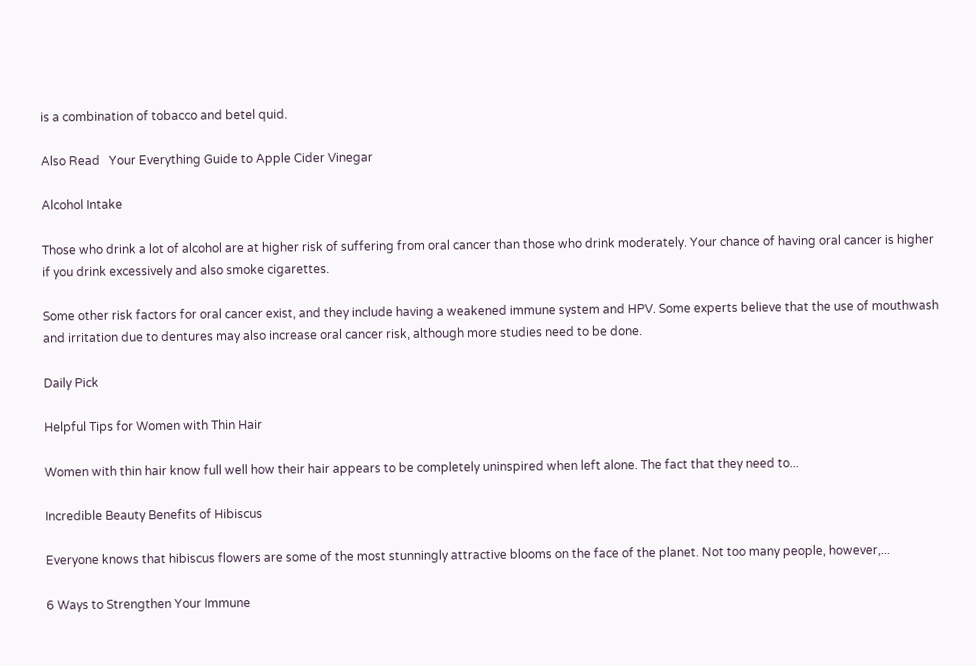is a combination of tobacco and betel quid.

Also Read   Your Everything Guide to Apple Cider Vinegar

Alcohol Intake

Those who drink a lot of alcohol are at higher risk of suffering from oral cancer than those who drink moderately. Your chance of having oral cancer is higher if you drink excessively and also smoke cigarettes.

Some other risk factors for oral cancer exist, and they include having a weakened immune system and HPV. Some experts believe that the use of mouthwash and irritation due to dentures may also increase oral cancer risk, although more studies need to be done.

Daily Pick

Helpful Tips for Women with Thin Hair

Women with thin hair know full well how their hair appears to be completely uninspired when left alone. The fact that they need to...

Incredible Beauty Benefits of Hibiscus

Everyone knows that hibiscus flowers are some of the most stunningly attractive blooms on the face of the planet. Not too many people, however,...

6 Ways to Strengthen Your Immune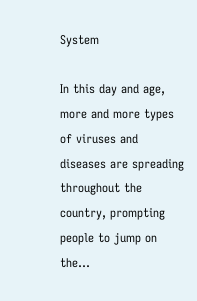System

In this day and age, more and more types of viruses and diseases are spreading throughout the country, prompting people to jump on the...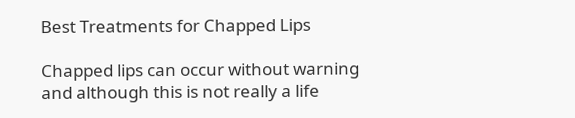Best Treatments for Chapped Lips

Chapped lips can occur without warning and although this is not really a life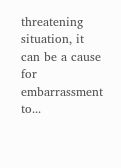threatening situation, it can be a cause for embarrassment to...